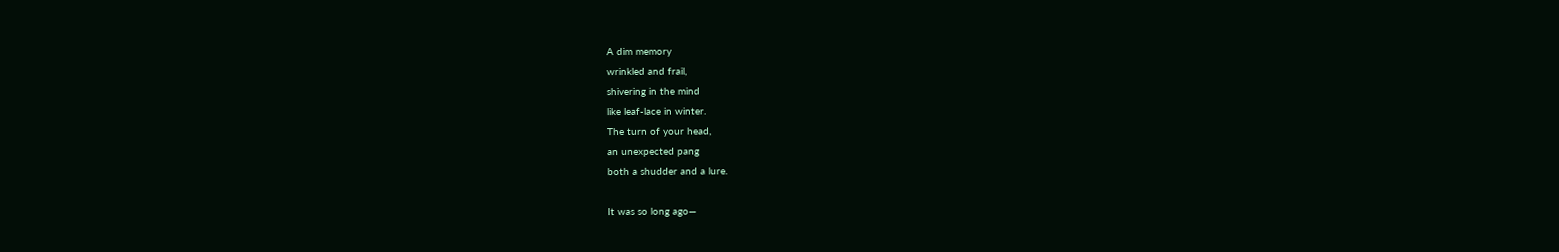A dim memory
wrinkled and frail,
shivering in the mind
like leaf-lace in winter.
The turn of your head,
an unexpected pang
both a shudder and a lure.

It was so long ago—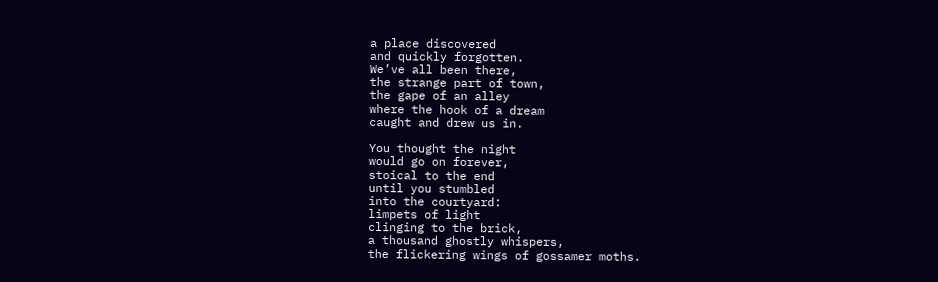a place discovered
and quickly forgotten.
We’ve all been there,
the strange part of town,
the gape of an alley
where the hook of a dream
caught and drew us in.

You thought the night
would go on forever,
stoical to the end
until you stumbled
into the courtyard:
limpets of light
clinging to the brick,
a thousand ghostly whispers,
the flickering wings of gossamer moths.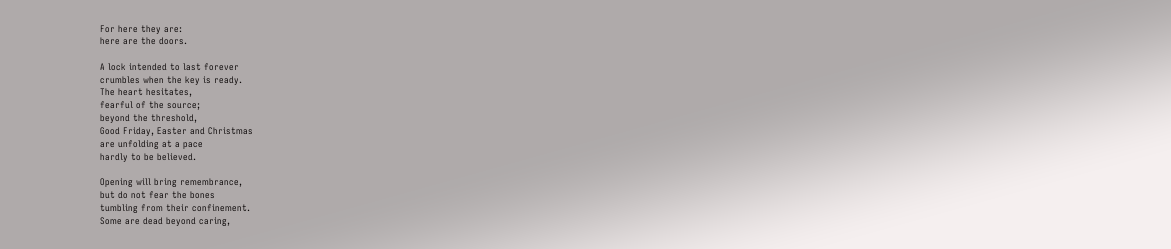For here they are:
here are the doors.

A lock intended to last forever
crumbles when the key is ready.
The heart hesitates,
fearful of the source;
beyond the threshold,
Good Friday, Easter and Christmas
are unfolding at a pace
hardly to be believed.

Opening will bring remembrance,
but do not fear the bones
tumbling from their confinement.
Some are dead beyond caring,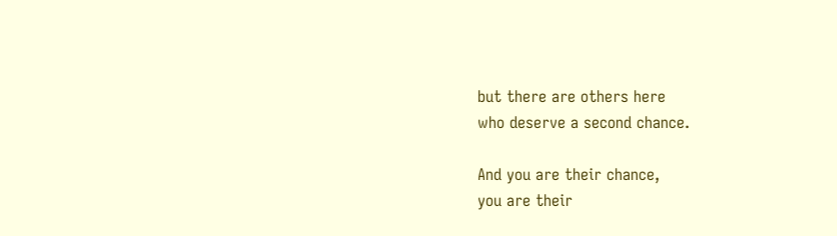but there are others here
who deserve a second chance.

And you are their chance,
you are their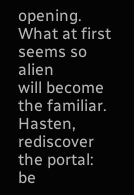opening.
What at first seems so alien
will become the familiar.
Hasten, rediscover the portal:
be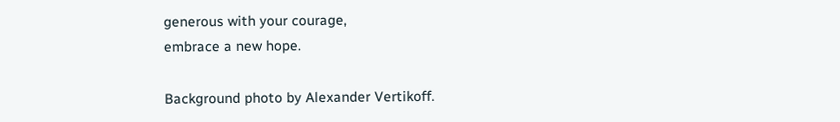generous with your courage,
embrace a new hope.

Background photo by Alexander Vertikoff.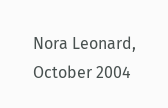Nora Leonard, October 2004